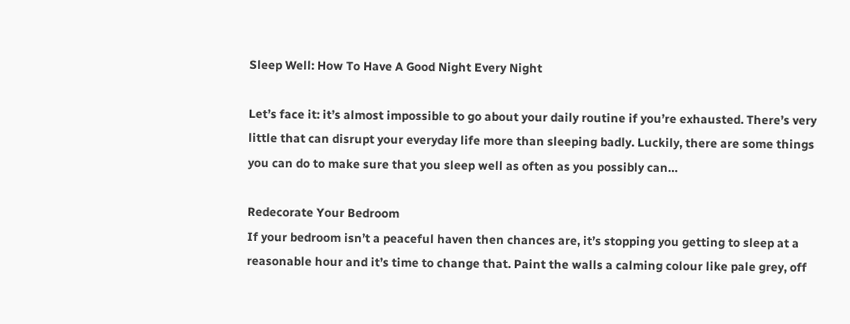Sleep Well: How To Have A Good Night Every Night

Let’s face it: it’s almost impossible to go about your daily routine if you’re exhausted. There’s very little that can disrupt your everyday life more than sleeping badly. Luckily, there are some things you can do to make sure that you sleep well as often as you possibly can…

Redecorate Your Bedroom
If your bedroom isn’t a peaceful haven then chances are, it’s stopping you getting to sleep at a reasonable hour and it’s time to change that. Paint the walls a calming colour like pale grey, off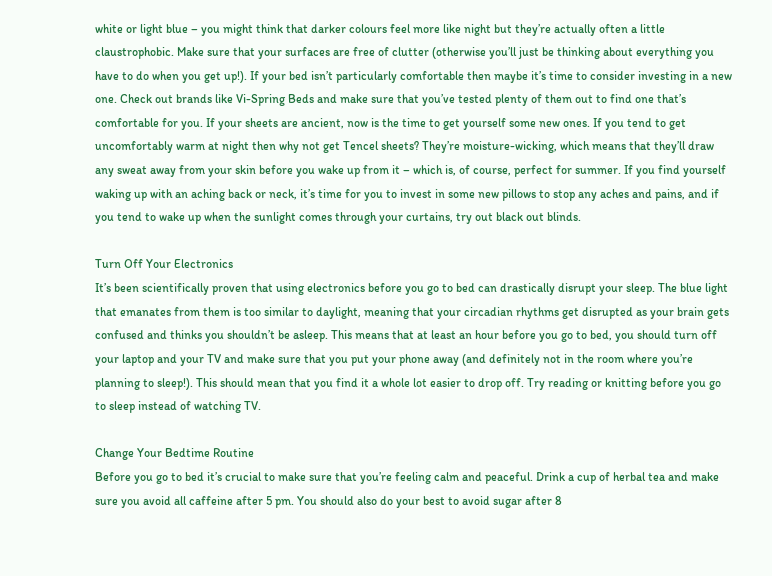white or light blue – you might think that darker colours feel more like night but they’re actually often a little claustrophobic. Make sure that your surfaces are free of clutter (otherwise you’ll just be thinking about everything you have to do when you get up!). If your bed isn’t particularly comfortable then maybe it’s time to consider investing in a new one. Check out brands like Vi-Spring Beds and make sure that you’ve tested plenty of them out to find one that’s comfortable for you. If your sheets are ancient, now is the time to get yourself some new ones. If you tend to get uncomfortably warm at night then why not get Tencel sheets? They’re moisture-wicking, which means that they’ll draw any sweat away from your skin before you wake up from it – which is, of course, perfect for summer. If you find yourself waking up with an aching back or neck, it’s time for you to invest in some new pillows to stop any aches and pains, and if you tend to wake up when the sunlight comes through your curtains, try out black out blinds.

Turn Off Your Electronics
It’s been scientifically proven that using electronics before you go to bed can drastically disrupt your sleep. The blue light that emanates from them is too similar to daylight, meaning that your circadian rhythms get disrupted as your brain gets confused and thinks you shouldn’t be asleep. This means that at least an hour before you go to bed, you should turn off your laptop and your TV and make sure that you put your phone away (and definitely not in the room where you’re planning to sleep!). This should mean that you find it a whole lot easier to drop off. Try reading or knitting before you go to sleep instead of watching TV.

Change Your Bedtime Routine
Before you go to bed it’s crucial to make sure that you’re feeling calm and peaceful. Drink a cup of herbal tea and make sure you avoid all caffeine after 5 pm. You should also do your best to avoid sugar after 8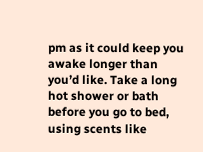pm as it could keep you awake longer than you’d like. Take a long hot shower or bath before you go to bed, using scents like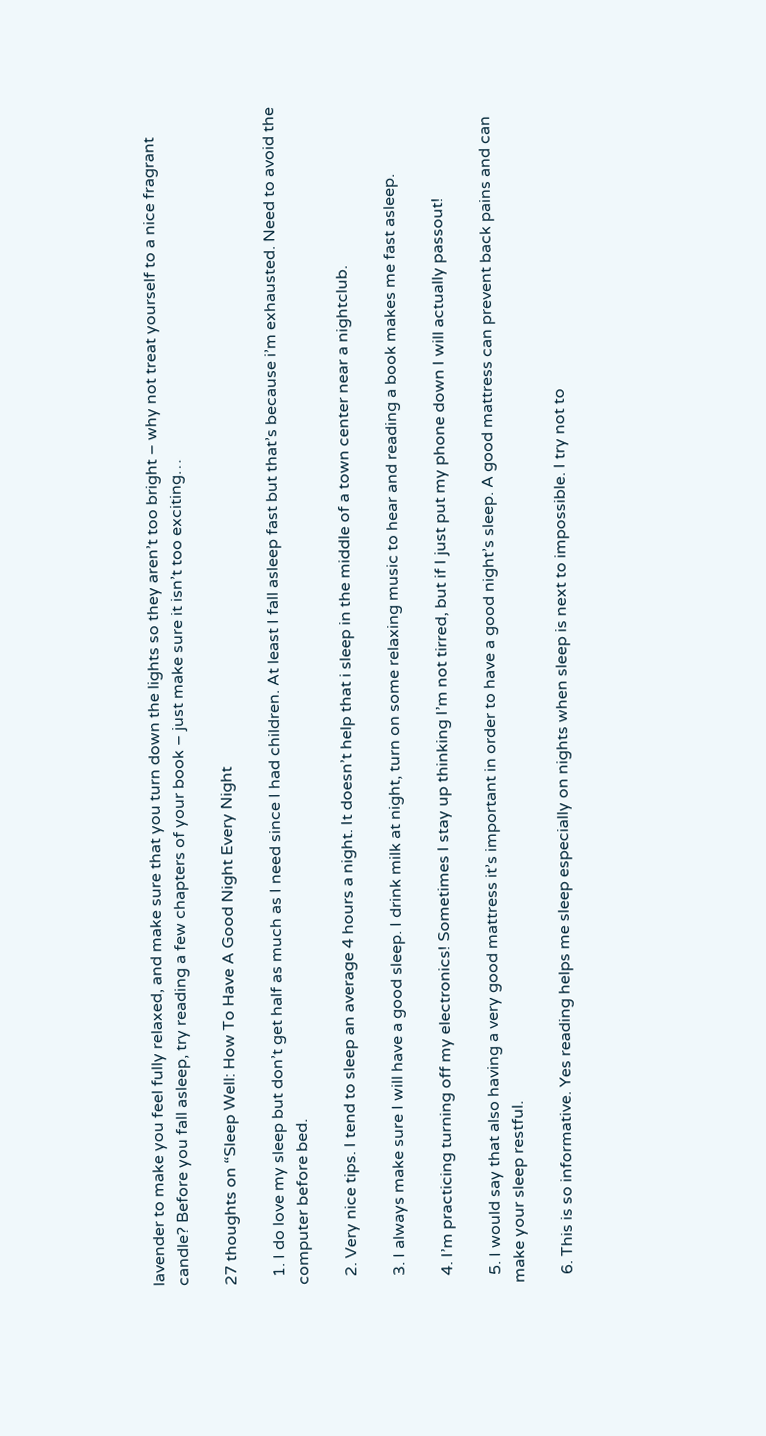lavender to make you feel fully relaxed, and make sure that you turn down the lights so they aren’t too bright – why not treat yourself to a nice fragrant candle? Before you fall asleep, try reading a few chapters of your book – just make sure it isn’t too exciting…

27 thoughts on “Sleep Well: How To Have A Good Night Every Night

  1. I do love my sleep but don’t get half as much as I need since I had children. At least I fall asleep fast but that’s because i’m exhausted. Need to avoid the computer before bed.

  2. Very nice tips. I tend to sleep an average 4 hours a night. It doesn’t help that i sleep in the middle of a town center near a nightclub.

  3. I always make sure I will have a good sleep. I drink milk at night, turn on some relaxing music to hear and reading a book makes me fast asleep.

  4. I’m practicing turning off my electronics! Sometimes I stay up thinking I’m not tirred, but if I just put my phone down I will actually passout!

  5. I would say that also having a very good mattress it’s important in order to have a good night’s sleep. A good mattress can prevent back pains and can make your sleep restful.

  6. This is so informative. Yes reading helps me sleep especially on nights when sleep is next to impossible. I try not to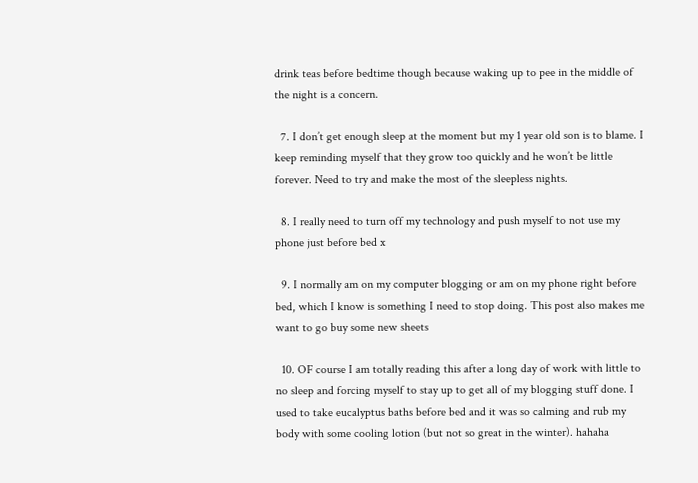drink teas before bedtime though because waking up to pee in the middle of the night is a concern.

  7. I don’t get enough sleep at the moment but my 1 year old son is to blame. I keep reminding myself that they grow too quickly and he won’t be little forever. Need to try and make the most of the sleepless nights.

  8. I really need to turn off my technology and push myself to not use my phone just before bed x

  9. I normally am on my computer blogging or am on my phone right before bed, which I know is something I need to stop doing. This post also makes me want to go buy some new sheets

  10. OF course I am totally reading this after a long day of work with little to no sleep and forcing myself to stay up to get all of my blogging stuff done. I used to take eucalyptus baths before bed and it was so calming and rub my body with some cooling lotion (but not so great in the winter). hahaha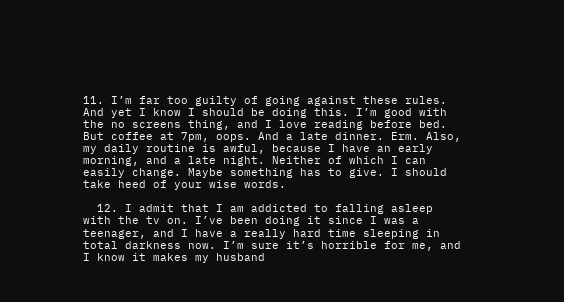11. I’m far too guilty of going against these rules. And yet I know I should be doing this. I’m good with the no screens thing, and I love reading before bed. But coffee at 7pm, oops. And a late dinner. Erm. Also, my daily routine is awful, because I have an early morning, and a late night. Neither of which I can easily change. Maybe something has to give. I should take heed of your wise words.

  12. I admit that I am addicted to falling asleep with the tv on. I’ve been doing it since I was a teenager, and I have a really hard time sleeping in total darkness now. I’m sure it’s horrible for me, and I know it makes my husband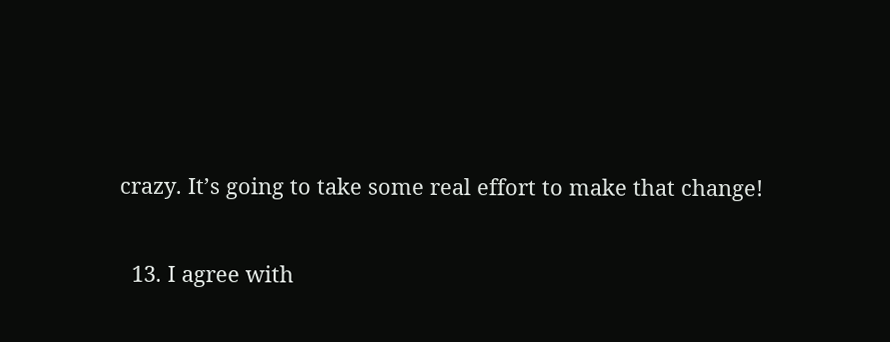crazy. It’s going to take some real effort to make that change!

  13. I agree with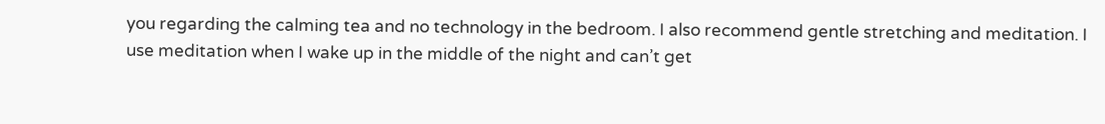you regarding the calming tea and no technology in the bedroom. I also recommend gentle stretching and meditation. I use meditation when I wake up in the middle of the night and can’t get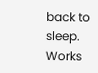back to sleep. Works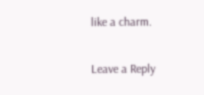like a charm.

Leave a Reply